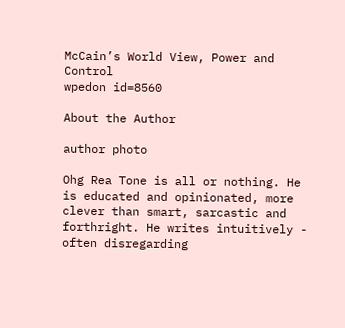McCain’s World View, Power and Control
wpedon id=8560

About the Author

author photo

Ohg Rea Tone is all or nothing. He is educated and opinionated, more clever than smart, sarcastic and forthright. He writes intuitively - often disregarding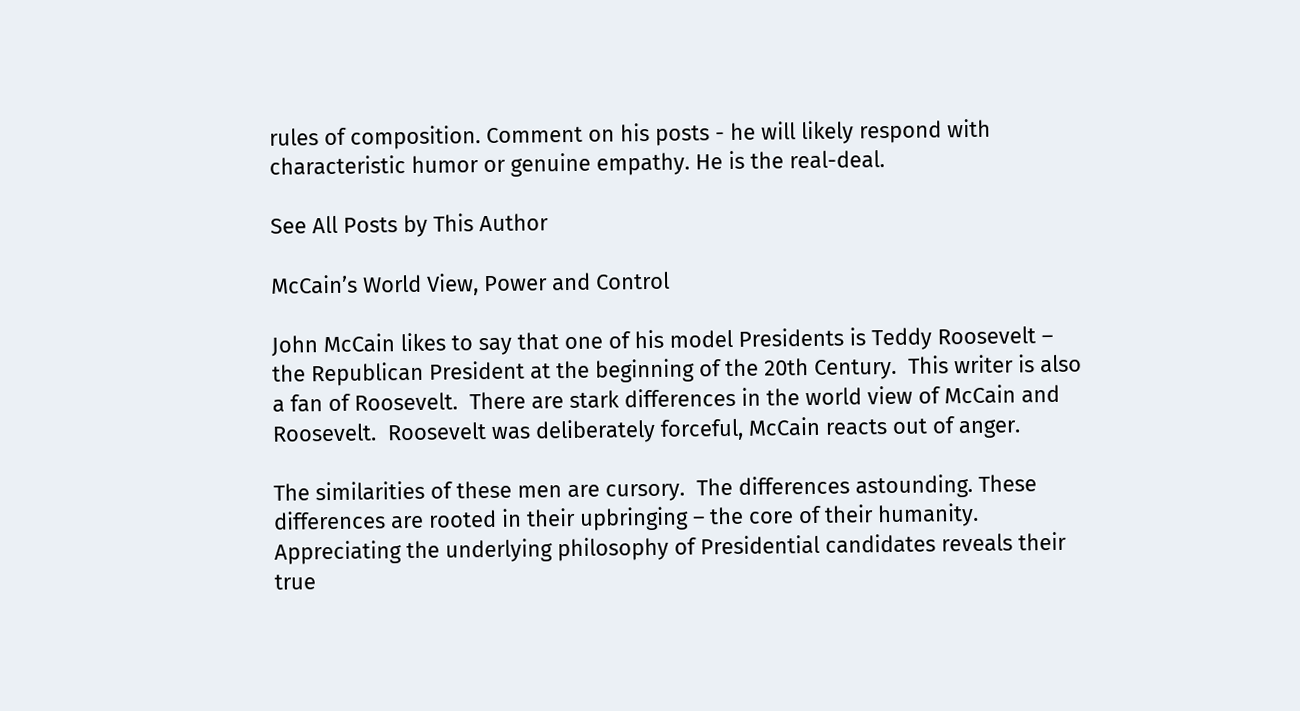rules of composition. Comment on his posts - he will likely respond with characteristic humor or genuine empathy. He is the real-deal.

See All Posts by This Author

McCain’s World View, Power and Control

John McCain likes to say that one of his model Presidents is Teddy Roosevelt – the Republican President at the beginning of the 20th Century.  This writer is also a fan of Roosevelt.  There are stark differences in the world view of McCain and Roosevelt.  Roosevelt was deliberately forceful, McCain reacts out of anger.

The similarities of these men are cursory.  The differences astounding. These differences are rooted in their upbringing – the core of their humanity.  Appreciating the underlying philosophy of Presidential candidates reveals their true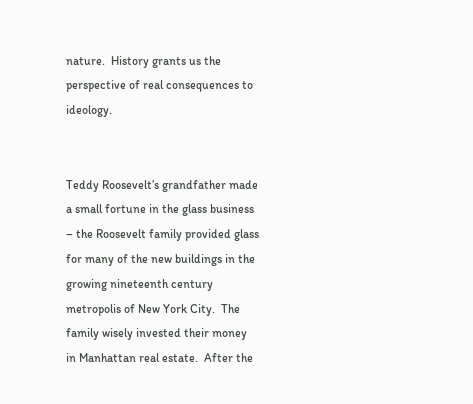nature.  History grants us the perspective of real consequences to ideology.


Teddy Roosevelt’s grandfather made a small fortune in the glass business – the Roosevelt family provided glass for many of the new buildings in the growing nineteenth century metropolis of New York City.  The family wisely invested their money in Manhattan real estate.  After the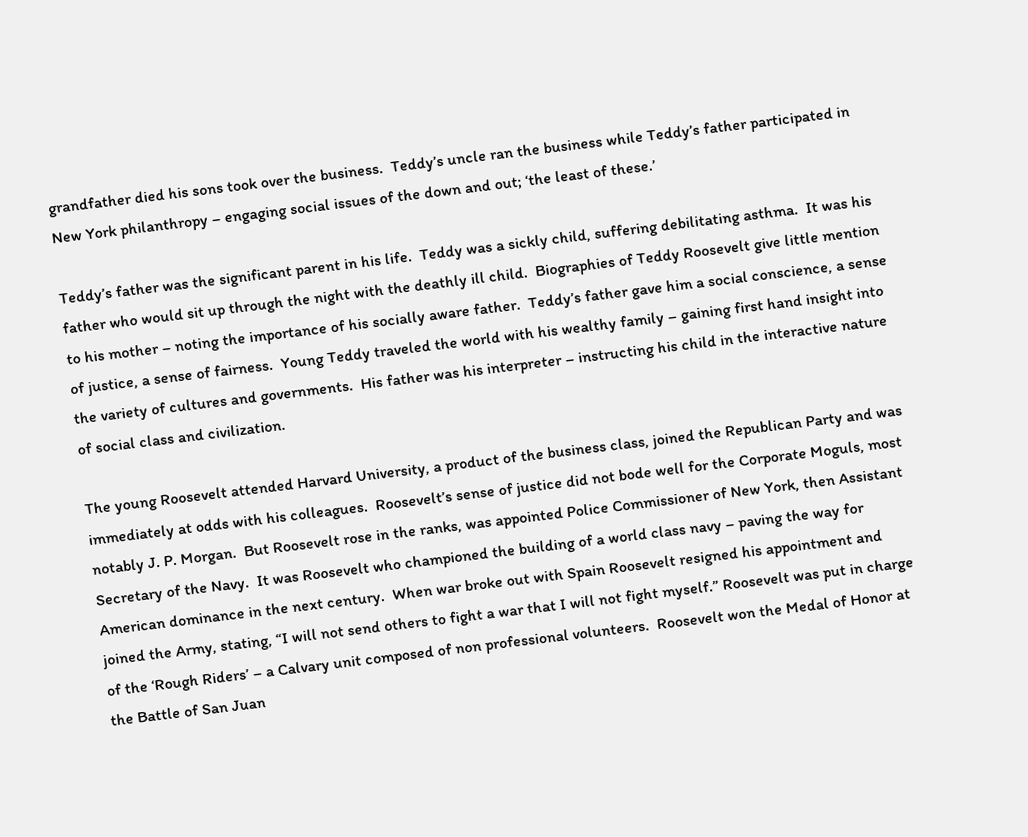grandfather died his sons took over the business.  Teddy’s uncle ran the business while Teddy’s father participated in New York philanthropy – engaging social issues of the down and out; ‘the least of these.’

Teddy’s father was the significant parent in his life.  Teddy was a sickly child, suffering debilitating asthma.  It was his father who would sit up through the night with the deathly ill child.  Biographies of Teddy Roosevelt give little mention to his mother – noting the importance of his socially aware father.  Teddy’s father gave him a social conscience, a sense of justice, a sense of fairness.  Young Teddy traveled the world with his wealthy family – gaining first hand insight into the variety of cultures and governments.  His father was his interpreter – instructing his child in the interactive nature of social class and civilization.

The young Roosevelt attended Harvard University, a product of the business class, joined the Republican Party and was immediately at odds with his colleagues.  Roosevelt’s sense of justice did not bode well for the Corporate Moguls, most notably J. P. Morgan.  But Roosevelt rose in the ranks, was appointed Police Commissioner of New York, then Assistant Secretary of the Navy.  It was Roosevelt who championed the building of a world class navy – paving the way for American dominance in the next century.  When war broke out with Spain Roosevelt resigned his appointment and joined the Army, stating, “I will not send others to fight a war that I will not fight myself.” Roosevelt was put in charge of the ‘Rough Riders’ – a Calvary unit composed of non professional volunteers.  Roosevelt won the Medal of Honor at the Battle of San Juan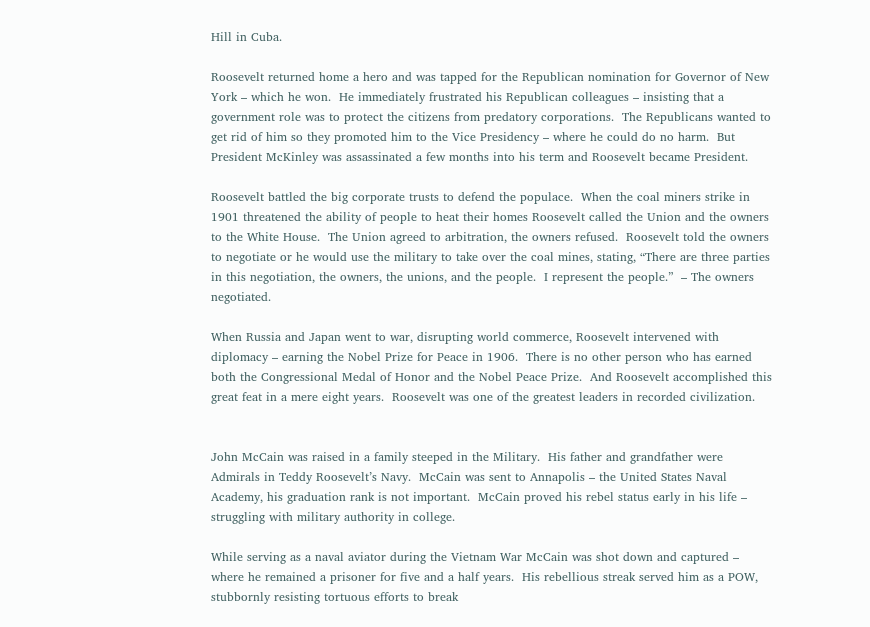Hill in Cuba.

Roosevelt returned home a hero and was tapped for the Republican nomination for Governor of New York – which he won.  He immediately frustrated his Republican colleagues – insisting that a government role was to protect the citizens from predatory corporations.  The Republicans wanted to get rid of him so they promoted him to the Vice Presidency – where he could do no harm.  But President McKinley was assassinated a few months into his term and Roosevelt became President.

Roosevelt battled the big corporate trusts to defend the populace.  When the coal miners strike in 1901 threatened the ability of people to heat their homes Roosevelt called the Union and the owners to the White House.  The Union agreed to arbitration, the owners refused.  Roosevelt told the owners to negotiate or he would use the military to take over the coal mines, stating, “There are three parties in this negotiation, the owners, the unions, and the people.  I represent the people.”  – The owners negotiated.

When Russia and Japan went to war, disrupting world commerce, Roosevelt intervened with diplomacy – earning the Nobel Prize for Peace in 1906.  There is no other person who has earned both the Congressional Medal of Honor and the Nobel Peace Prize.  And Roosevelt accomplished this great feat in a mere eight years.  Roosevelt was one of the greatest leaders in recorded civilization.


John McCain was raised in a family steeped in the Military.  His father and grandfather were Admirals in Teddy Roosevelt’s Navy.  McCain was sent to Annapolis – the United States Naval Academy, his graduation rank is not important.  McCain proved his rebel status early in his life – struggling with military authority in college.

While serving as a naval aviator during the Vietnam War McCain was shot down and captured – where he remained a prisoner for five and a half years.  His rebellious streak served him as a POW, stubbornly resisting tortuous efforts to break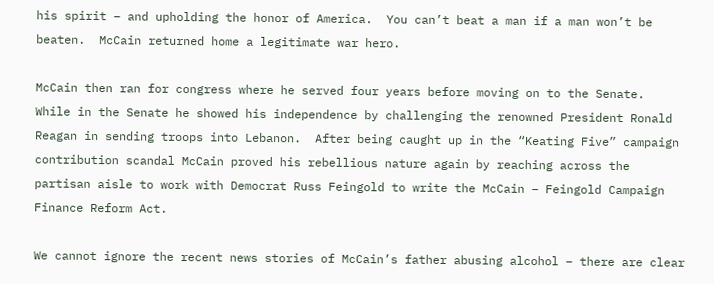his spirit – and upholding the honor of America.  You can’t beat a man if a man won’t be beaten.  McCain returned home a legitimate war hero.

McCain then ran for congress where he served four years before moving on to the Senate.  While in the Senate he showed his independence by challenging the renowned President Ronald Reagan in sending troops into Lebanon.  After being caught up in the “Keating Five” campaign contribution scandal McCain proved his rebellious nature again by reaching across the partisan aisle to work with Democrat Russ Feingold to write the McCain – Feingold Campaign Finance Reform Act.

We cannot ignore the recent news stories of McCain’s father abusing alcohol – there are clear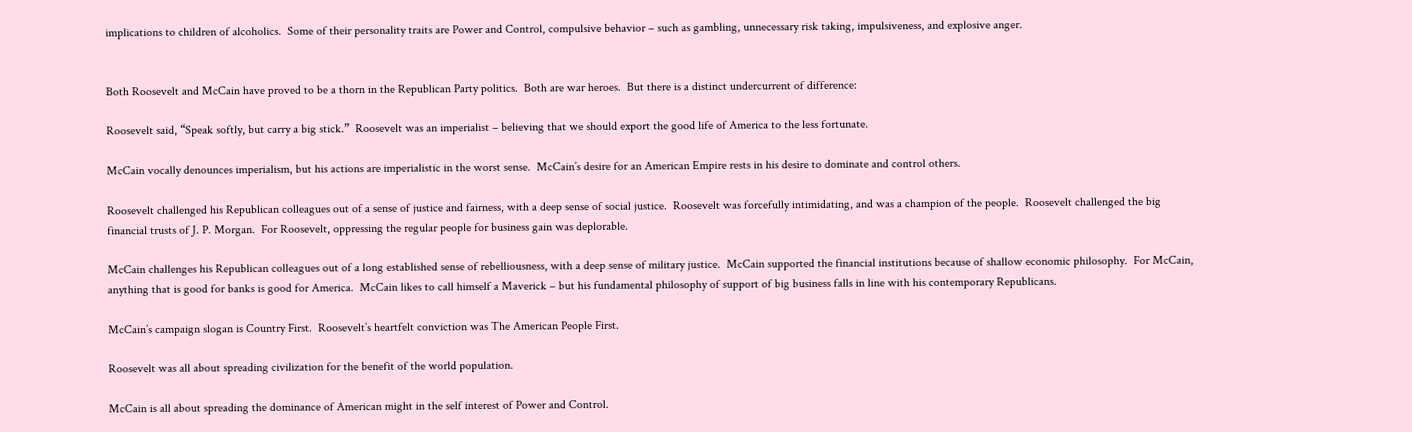implications to children of alcoholics.  Some of their personality traits are Power and Control, compulsive behavior – such as gambling, unnecessary risk taking, impulsiveness, and explosive anger.


Both Roosevelt and McCain have proved to be a thorn in the Republican Party politics.  Both are war heroes.  But there is a distinct undercurrent of difference:

Roosevelt said, “Speak softly, but carry a big stick.”  Roosevelt was an imperialist – believing that we should export the good life of America to the less fortunate.

McCain vocally denounces imperialism, but his actions are imperialistic in the worst sense.  McCain’s desire for an American Empire rests in his desire to dominate and control others.

Roosevelt challenged his Republican colleagues out of a sense of justice and fairness, with a deep sense of social justice.  Roosevelt was forcefully intimidating, and was a champion of the people.  Roosevelt challenged the big financial trusts of J. P. Morgan.  For Roosevelt, oppressing the regular people for business gain was deplorable.

McCain challenges his Republican colleagues out of a long established sense of rebelliousness, with a deep sense of military justice.  McCain supported the financial institutions because of shallow economic philosophy.  For McCain, anything that is good for banks is good for America.  McCain likes to call himself a Maverick – but his fundamental philosophy of support of big business falls in line with his contemporary Republicans.

McCain’s campaign slogan is Country First.  Roosevelt’s heartfelt conviction was The American People First.

Roosevelt was all about spreading civilization for the benefit of the world population.

McCain is all about spreading the dominance of American might in the self interest of Power and Control.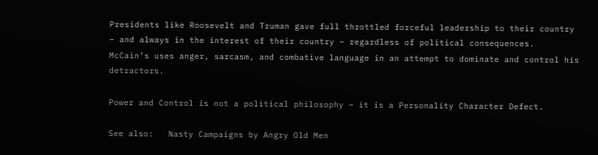Presidents like Roosevelt and Truman gave full throttled forceful leadership to their country – and always in the interest of their country – regardless of political consequences.  McCain’s uses anger, sarcasm, and combative language in an attempt to dominate and control his detractors.

Power and Control is not a political philosophy – it is a Personality Character Defect.

See also:   Nasty Campaigns by Angry Old Men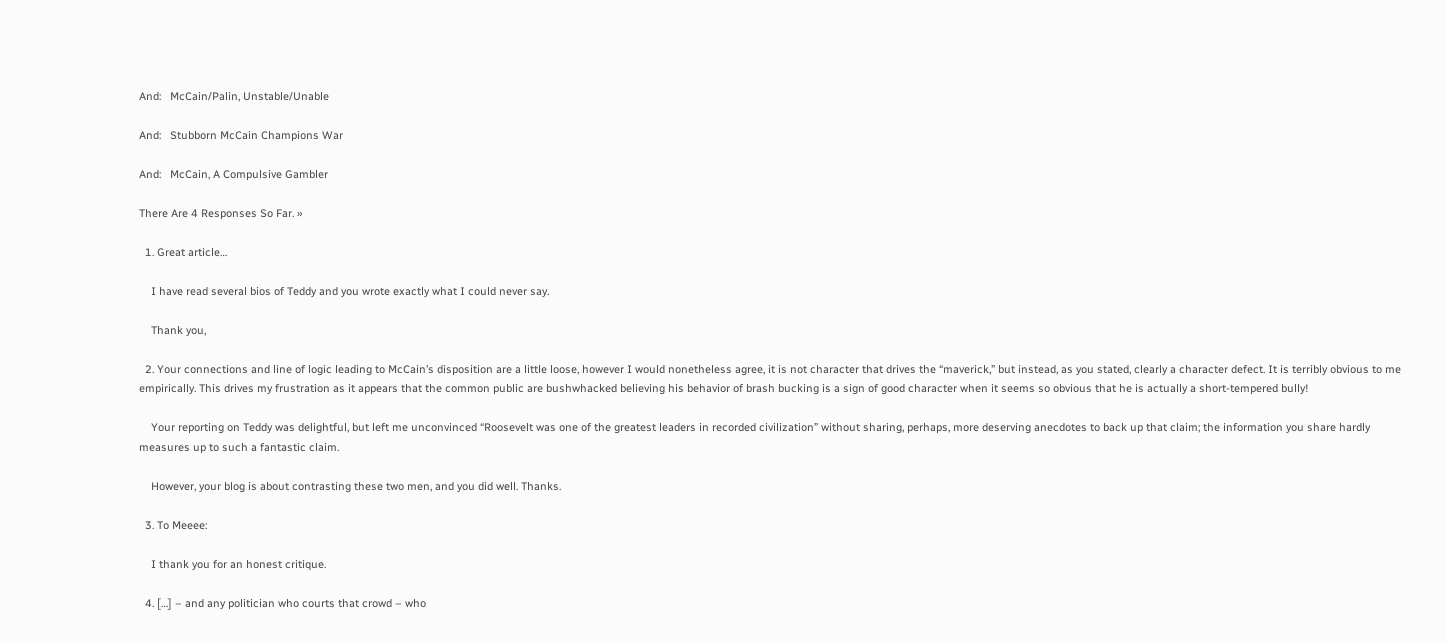And:   McCain/Palin, Unstable/Unable

And:   Stubborn McCain Champions War

And:   McCain, A Compulsive Gambler

There Are 4 Responses So Far. »

  1. Great article…

    I have read several bios of Teddy and you wrote exactly what I could never say.

    Thank you,

  2. Your connections and line of logic leading to McCain’s disposition are a little loose, however I would nonetheless agree, it is not character that drives the “maverick,” but instead, as you stated, clearly a character defect. It is terribly obvious to me empirically. This drives my frustration as it appears that the common public are bushwhacked believing his behavior of brash bucking is a sign of good character when it seems so obvious that he is actually a short-tempered bully!

    Your reporting on Teddy was delightful, but left me unconvinced “Roosevelt was one of the greatest leaders in recorded civilization” without sharing, perhaps, more deserving anecdotes to back up that claim; the information you share hardly measures up to such a fantastic claim.

    However, your blog is about contrasting these two men, and you did well. Thanks.

  3. To Meeee:

    I thank you for an honest critique.

  4. […] – and any politician who courts that crowd – who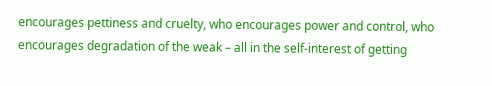encourages pettiness and cruelty, who encourages power and control, who encourages degradation of the weak – all in the self-interest of getting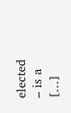elected – is a […]